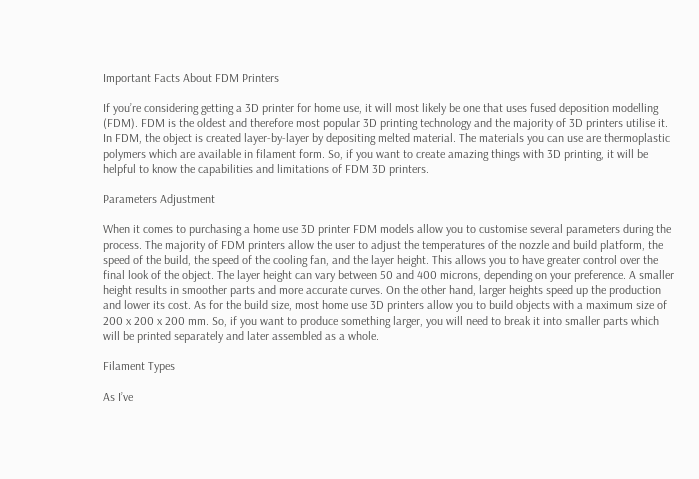Important Facts About FDM Printers

If you’re considering getting a 3D printer for home use, it will most likely be one that uses fused deposition modelling (FDM). FDM is the oldest and therefore most popular 3D printing technology and the majority of 3D printers utilise it. In FDM, the object is created layer-by-layer by depositing melted material. The materials you can use are thermoplastic polymers which are available in filament form. So, if you want to create amazing things with 3D printing, it will be helpful to know the capabilities and limitations of FDM 3D printers.

Parameters Adjustment

When it comes to purchasing a home use 3D printer FDM models allow you to customise several parameters during the process. The majority of FDM printers allow the user to adjust the temperatures of the nozzle and build platform, the speed of the build, the speed of the cooling fan, and the layer height. This allows you to have greater control over the final look of the object. The layer height can vary between 50 and 400 microns, depending on your preference. A smaller height results in smoother parts and more accurate curves. On the other hand, larger heights speed up the production and lower its cost. As for the build size, most home use 3D printers allow you to build objects with a maximum size of 200 x 200 x 200 mm. So, if you want to produce something larger, you will need to break it into smaller parts which will be printed separately and later assembled as a whole.

Filament Types

As I’ve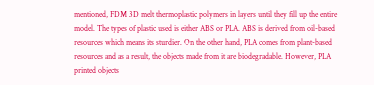mentioned, FDM 3D melt thermoplastic polymers in layers until they fill up the entire model. The types of plastic used is either ABS or PLA. ABS is derived from oil-based resources which means its sturdier. On the other hand, PLA comes from plant-based resources and as a result, the objects made from it are biodegradable. However, PLA printed objects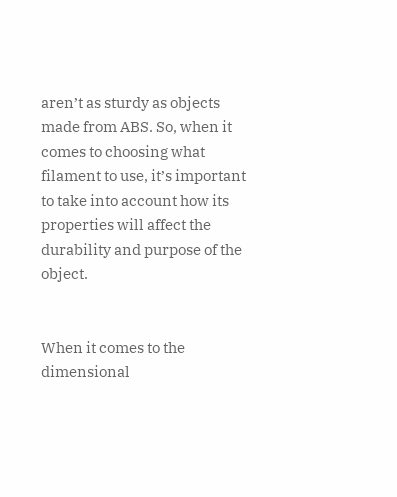aren’t as sturdy as objects made from ABS. So, when it comes to choosing what filament to use, it’s important to take into account how its properties will affect the durability and purpose of the object.


When it comes to the dimensional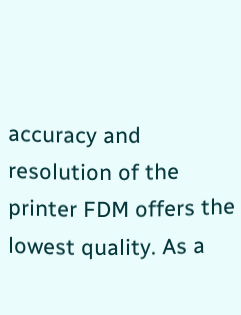accuracy and resolution of the printer FDM offers the lowest quality. As a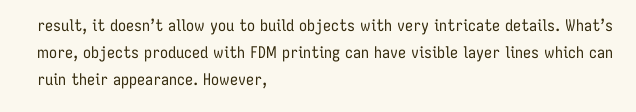result, it doesn’t allow you to build objects with very intricate details. What’s more, objects produced with FDM printing can have visible layer lines which can ruin their appearance. However,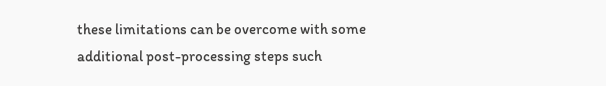these limitations can be overcome with some additional post-processing steps such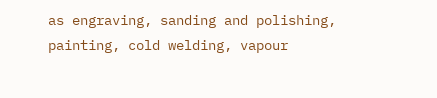as engraving, sanding and polishing, painting, cold welding, vapour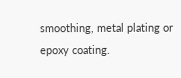smoothing, metal plating or epoxy coating.